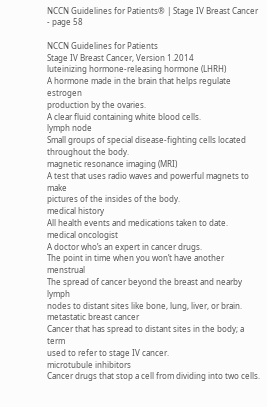NCCN Guidelines for Patients® | Stage IV Breast Cancer - page 58

NCCN Guidelines for Patients
Stage IV Breast Cancer, Version 1.2014
luteinizing hormone-releasing hormone (LHRH)
A hormone made in the brain that helps regulate estrogen
production by the ovaries.
A clear fluid containing white blood cells.
lymph node
Small groups of special disease-fighting cells located
throughout the body.
magnetic resonance imaging (MRI)
A test that uses radio waves and powerful magnets to make
pictures of the insides of the body.
medical history
All health events and medications taken to date.
medical oncologist
A doctor who’s an expert in cancer drugs.
The point in time when you won’t have another menstrual
The spread of cancer beyond the breast and nearby lymph
nodes to distant sites like bone, lung, liver, or brain.
metastatic breast cancer
Cancer that has spread to distant sites in the body; a term
used to refer to stage IV cancer.
microtubule inhibitors
Cancer drugs that stop a cell from dividing into two cells.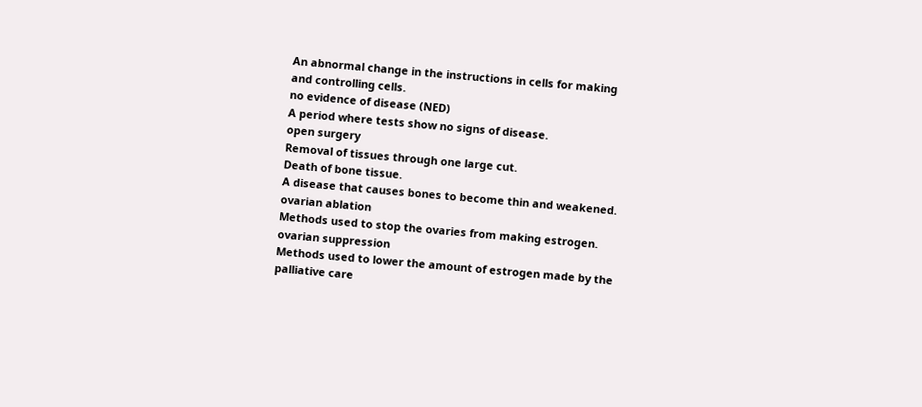An abnormal change in the instructions in cells for making
and controlling cells.
no evidence of disease (NED)
A period where tests show no signs of disease.
open surgery
Removal of tissues through one large cut.
Death of bone tissue.
A disease that causes bones to become thin and weakened.
ovarian ablation
Methods used to stop the ovaries from making estrogen.
ovarian suppression
Methods used to lower the amount of estrogen made by the
palliative care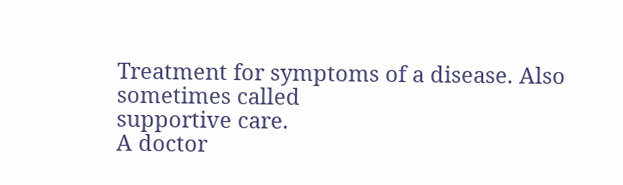Treatment for symptoms of a disease. Also sometimes called
supportive care.
A doctor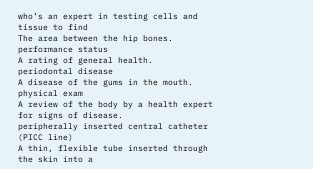who’s an expert in testing cells and tissue to find
The area between the hip bones.
performance status
A rating of general health.
periodontal disease
A disease of the gums in the mouth.
physical exam
A review of the body by a health expert for signs of disease.
peripherally inserted central catheter (PICC line)
A thin, flexible tube inserted through the skin into a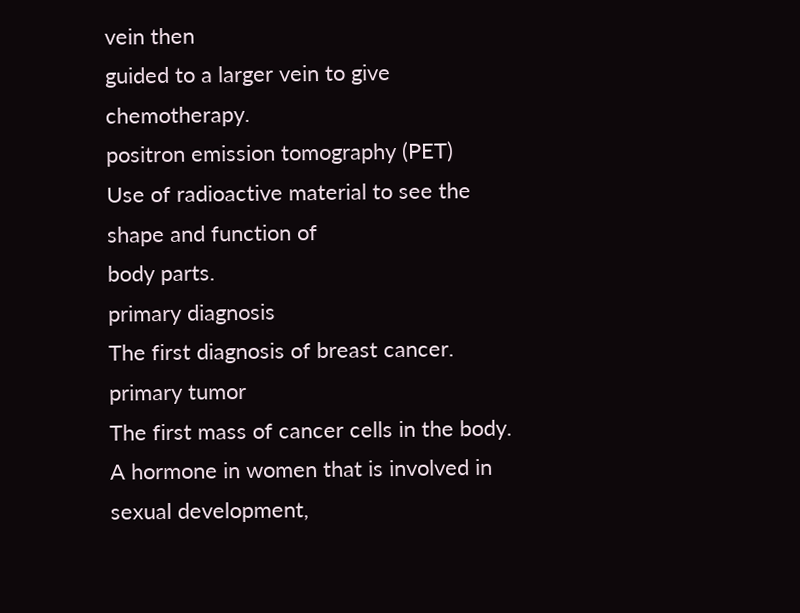vein then
guided to a larger vein to give chemotherapy.
positron emission tomography (PET)
Use of radioactive material to see the shape and function of
body parts.
primary diagnosis
The first diagnosis of breast cancer.
primary tumor
The first mass of cancer cells in the body.
A hormone in women that is involved in sexual development,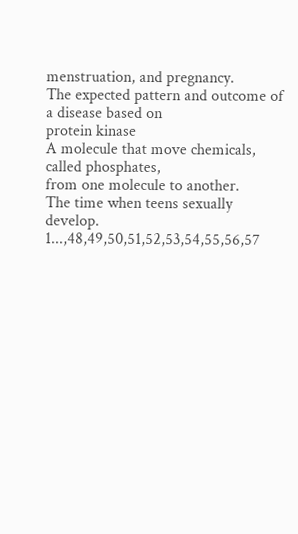menstruation, and pregnancy.
The expected pattern and outcome of a disease based on
protein kinase
A molecule that move chemicals, called phosphates,
from one molecule to another.
The time when teens sexually develop.
1...,48,49,50,51,52,53,54,55,56,57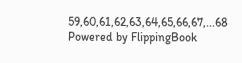59,60,61,62,63,64,65,66,67,...68
Powered by FlippingBook